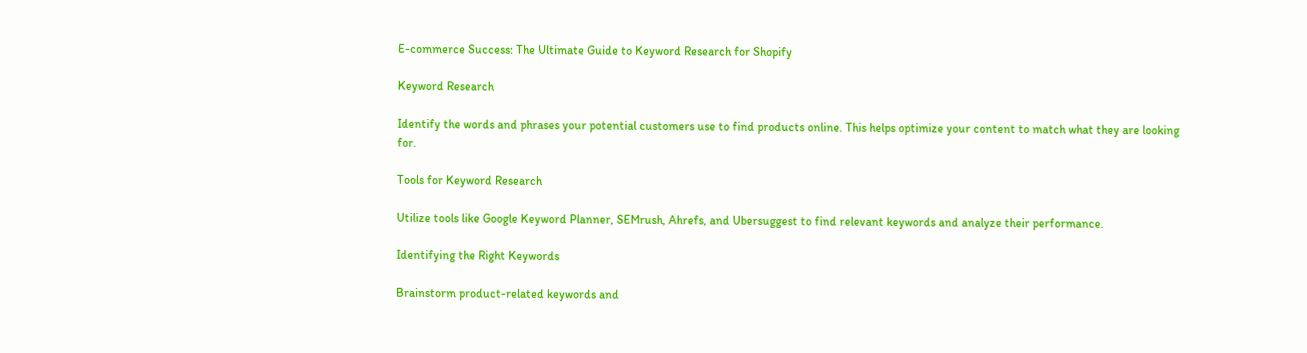E-commerce Success: The Ultimate Guide to Keyword Research for Shopify

Keyword Research

Identify the words and phrases your potential customers use to find products online. This helps optimize your content to match what they are looking for.

Tools for Keyword Research

Utilize tools like Google Keyword Planner, SEMrush, Ahrefs, and Ubersuggest to find relevant keywords and analyze their performance.

Identifying the Right Keywords

Brainstorm product-related keywords and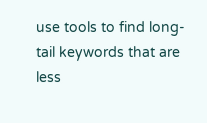use tools to find long-tail keywords that are less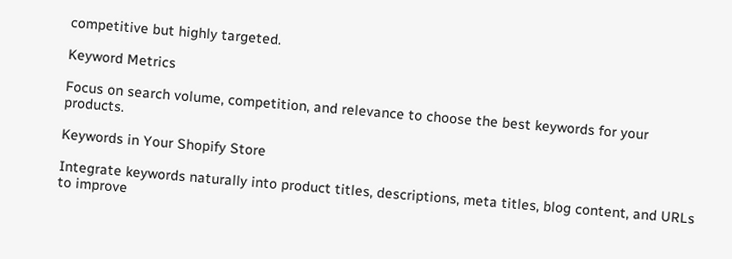competitive but highly targeted.

Keyword Metrics

Focus on search volume, competition, and relevance to choose the best keywords for your products.

Keywords in Your Shopify Store

Integrate keywords naturally into product titles, descriptions, meta titles, blog content, and URLs to improve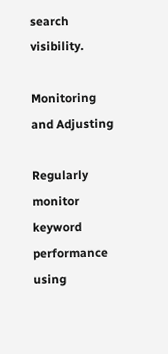search visibility.

Monitoring and Adjusting

Regularly monitor keyword performance using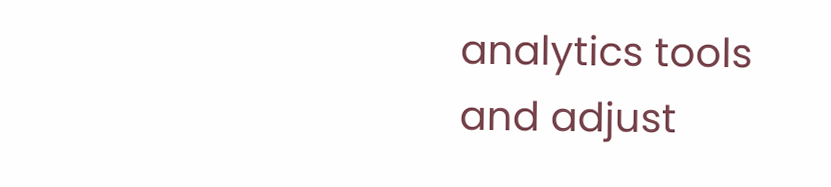analytics tools and adjust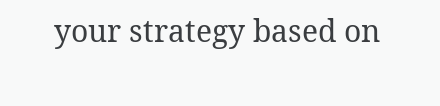your strategy based on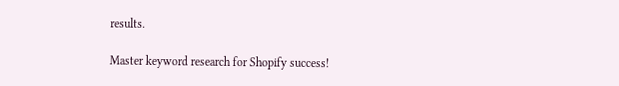results.

Master keyword research for Shopify success!